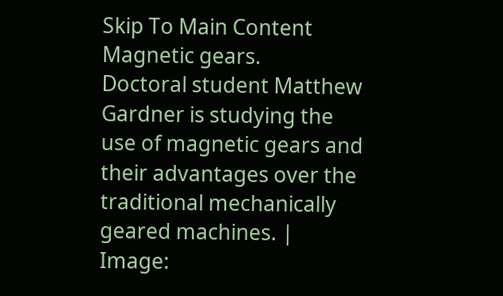Skip To Main Content
Magnetic gears.
Doctoral student Matthew Gardner is studying the use of magnetic gears and their advantages over the traditional mechanically geared machines. | Image: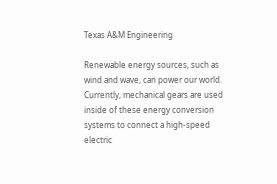Texas A&M Engineering

Renewable energy sources, such as wind and wave, can power our world. Currently, mechanical gears are used inside of these energy conversion systems to connect a high-speed electric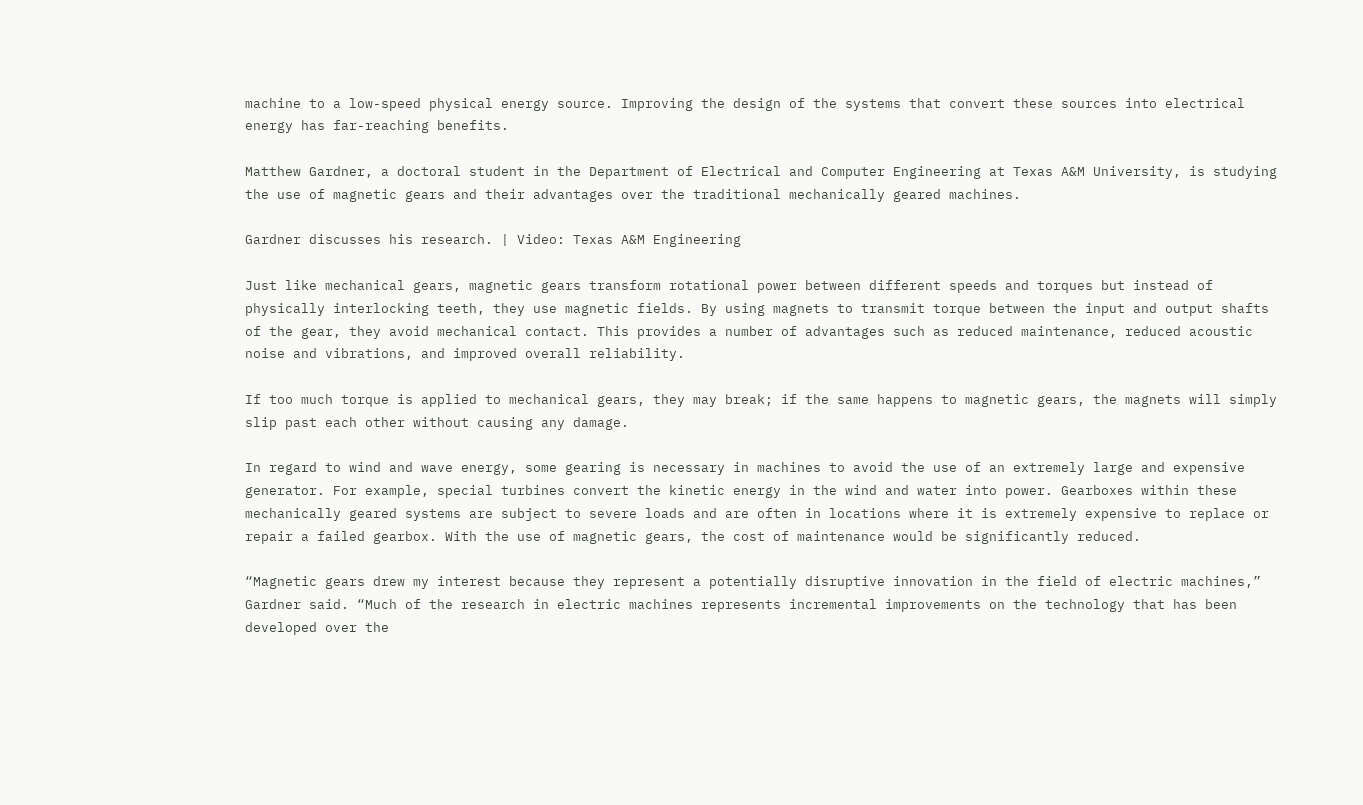machine to a low-speed physical energy source. Improving the design of the systems that convert these sources into electrical energy has far-reaching benefits.

Matthew Gardner, a doctoral student in the Department of Electrical and Computer Engineering at Texas A&M University, is studying the use of magnetic gears and their advantages over the traditional mechanically geared machines.

Gardner discusses his research. | Video: Texas A&M Engineering

Just like mechanical gears, magnetic gears transform rotational power between different speeds and torques but instead of physically interlocking teeth, they use magnetic fields. By using magnets to transmit torque between the input and output shafts of the gear, they avoid mechanical contact. This provides a number of advantages such as reduced maintenance, reduced acoustic noise and vibrations, and improved overall reliability.

If too much torque is applied to mechanical gears, they may break; if the same happens to magnetic gears, the magnets will simply slip past each other without causing any damage.

In regard to wind and wave energy, some gearing is necessary in machines to avoid the use of an extremely large and expensive generator. For example, special turbines convert the kinetic energy in the wind and water into power. Gearboxes within these mechanically geared systems are subject to severe loads and are often in locations where it is extremely expensive to replace or repair a failed gearbox. With the use of magnetic gears, the cost of maintenance would be significantly reduced.

“Magnetic gears drew my interest because they represent a potentially disruptive innovation in the field of electric machines,” Gardner said. “Much of the research in electric machines represents incremental improvements on the technology that has been developed over the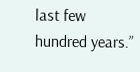last few hundred years.”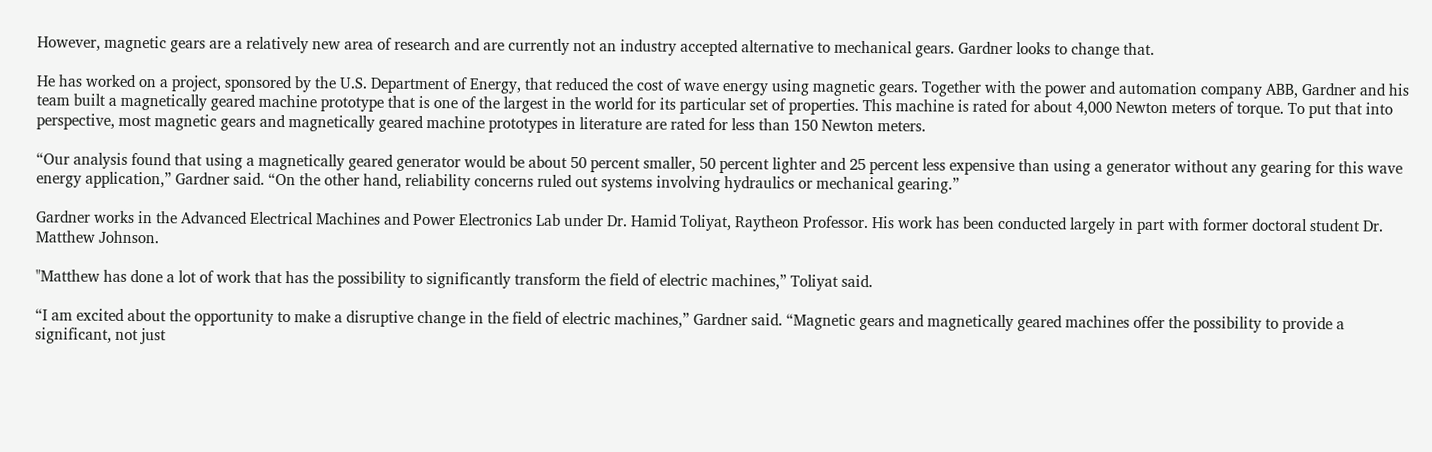However, magnetic gears are a relatively new area of research and are currently not an industry accepted alternative to mechanical gears. Gardner looks to change that.

He has worked on a project, sponsored by the U.S. Department of Energy, that reduced the cost of wave energy using magnetic gears. Together with the power and automation company ABB, Gardner and his team built a magnetically geared machine prototype that is one of the largest in the world for its particular set of properties. This machine is rated for about 4,000 Newton meters of torque. To put that into perspective, most magnetic gears and magnetically geared machine prototypes in literature are rated for less than 150 Newton meters.

“Our analysis found that using a magnetically geared generator would be about 50 percent smaller, 50 percent lighter and 25 percent less expensive than using a generator without any gearing for this wave energy application,” Gardner said. “On the other hand, reliability concerns ruled out systems involving hydraulics or mechanical gearing.”

Gardner works in the Advanced Electrical Machines and Power Electronics Lab under Dr. Hamid Toliyat, Raytheon Professor. His work has been conducted largely in part with former doctoral student Dr. Matthew Johnson.

"Matthew has done a lot of work that has the possibility to significantly transform the field of electric machines,” Toliyat said.

“I am excited about the opportunity to make a disruptive change in the field of electric machines,” Gardner said. “Magnetic gears and magnetically geared machines offer the possibility to provide a significant, not just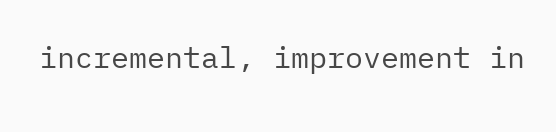incremental, improvement in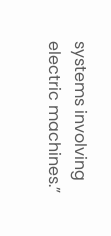systems involving electric machines.”